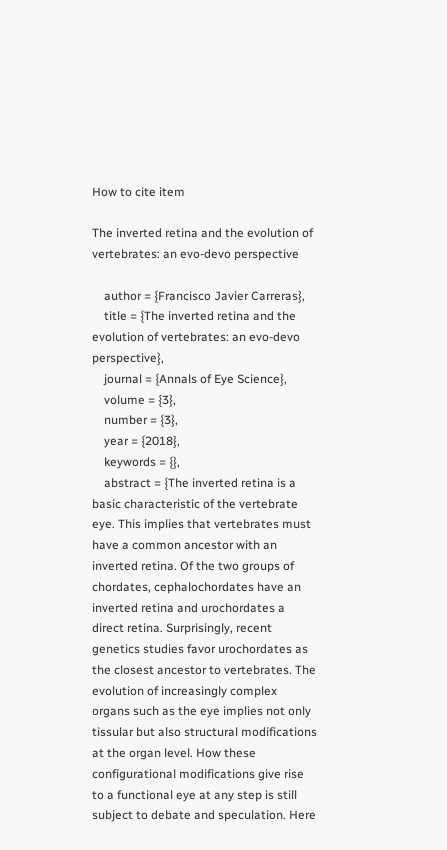How to cite item

The inverted retina and the evolution of vertebrates: an evo-devo perspective

    author = {Francisco Javier Carreras},
    title = {The inverted retina and the evolution of vertebrates: an evo-devo perspective},
    journal = {Annals of Eye Science},
    volume = {3},
    number = {3},
    year = {2018},
    keywords = {},
    abstract = {The inverted retina is a basic characteristic of the vertebrate eye. This implies that vertebrates must have a common ancestor with an inverted retina. Of the two groups of chordates, cephalochordates have an inverted retina and urochordates a direct retina. Surprisingly, recent genetics studies favor urochordates as the closest ancestor to vertebrates. The evolution of increasingly complex organs such as the eye implies not only tissular but also structural modifications at the organ level. How these configurational modifications give rise to a functional eye at any step is still subject to debate and speculation. Here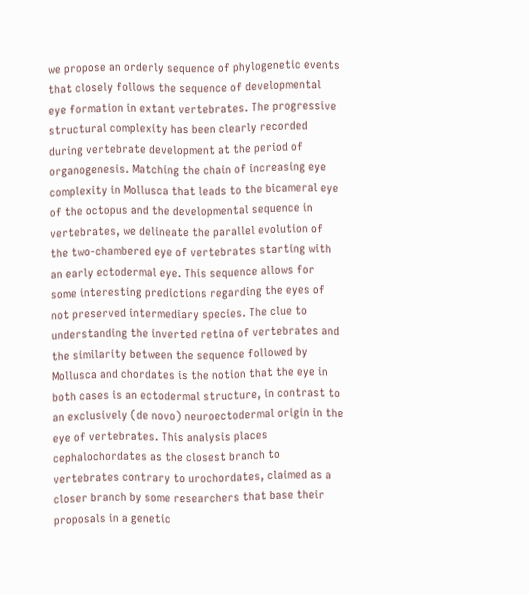we propose an orderly sequence of phylogenetic events that closely follows the sequence of developmental eye formation in extant vertebrates. The progressive structural complexity has been clearly recorded during vertebrate development at the period of organogenesis. Matching the chain of increasing eye complexity in Mollusca that leads to the bicameral eye of the octopus and the developmental sequence in vertebrates, we delineate the parallel evolution of the two-chambered eye of vertebrates starting with an early ectodermal eye. This sequence allows for some interesting predictions regarding the eyes of not preserved intermediary species. The clue to understanding the inverted retina of vertebrates and the similarity between the sequence followed by Mollusca and chordates is the notion that the eye in both cases is an ectodermal structure, in contrast to an exclusively (de novo) neuroectodermal origin in the eye of vertebrates. This analysis places cephalochordates as the closest branch to vertebrates contrary to urochordates, claimed as a closer branch by some researchers that base their proposals in a genetic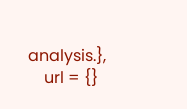analysis.},
    url = {}